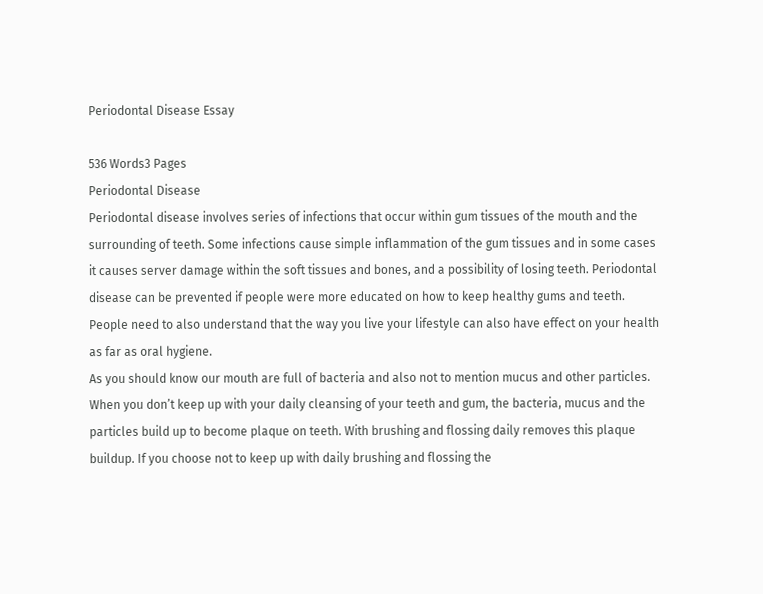Periodontal Disease Essay

536 Words3 Pages
Periodontal Disease
Periodontal disease involves series of infections that occur within gum tissues of the mouth and the surrounding of teeth. Some infections cause simple inflammation of the gum tissues and in some cases it causes server damage within the soft tissues and bones, and a possibility of losing teeth. Periodontal disease can be prevented if people were more educated on how to keep healthy gums and teeth. People need to also understand that the way you live your lifestyle can also have effect on your health as far as oral hygiene.
As you should know our mouth are full of bacteria and also not to mention mucus and other particles. When you don’t keep up with your daily cleansing of your teeth and gum, the bacteria, mucus and the particles build up to become plaque on teeth. With brushing and flossing daily removes this plaque buildup. If you choose not to keep up with daily brushing and flossing the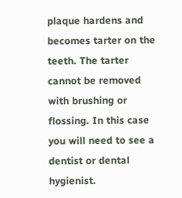plaque hardens and becomes tarter on the teeth. The tarter cannot be removed with brushing or flossing. In this case you will need to see a dentist or dental hygienist.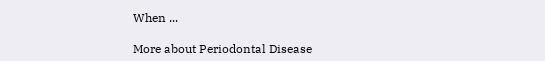When ...

More about Periodontal Disease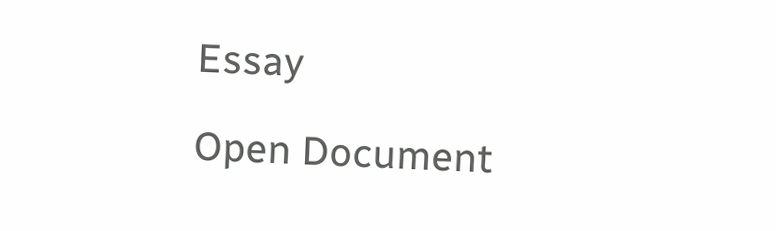Essay

Open Document